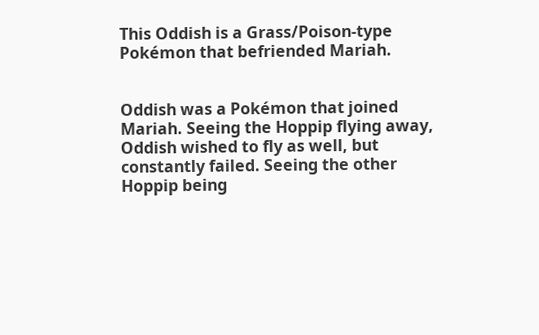This Oddish is a Grass/Poison-type Pokémon that befriended Mariah.


Oddish was a Pokémon that joined Mariah. Seeing the Hoppip flying away, Oddish wished to fly as well, but constantly failed. Seeing the other Hoppip being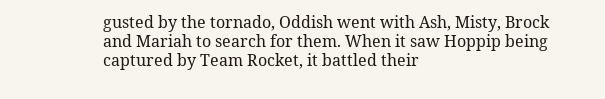gusted by the tornado, Oddish went with Ash, Misty, Brock and Mariah to search for them. When it saw Hoppip being captured by Team Rocket, it battled their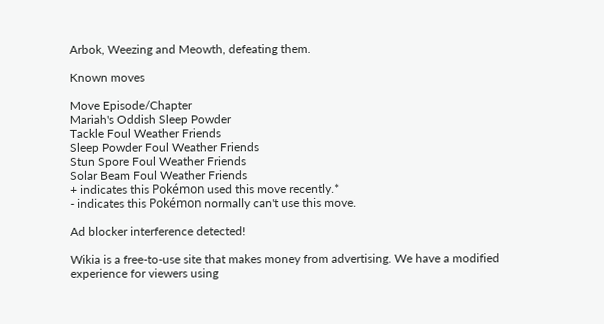Arbok, Weezing and Meowth, defeating them.

Known moves

Move Episode/Chapter
Mariah's Oddish Sleep Powder
Tackle Foul Weather Friends
Sleep Powder Foul Weather Friends
Stun Spore Foul Weather Friends
Solar Beam Foul Weather Friends
+ indicates this Pokémon used this move recently.*
- indicates this Pokémon normally can't use this move.

Ad blocker interference detected!

Wikia is a free-to-use site that makes money from advertising. We have a modified experience for viewers using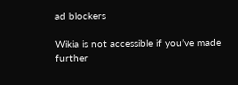ad blockers

Wikia is not accessible if you’ve made further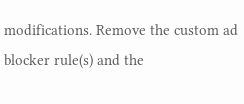modifications. Remove the custom ad blocker rule(s) and the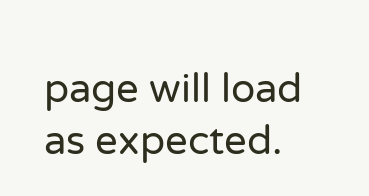page will load as expected.